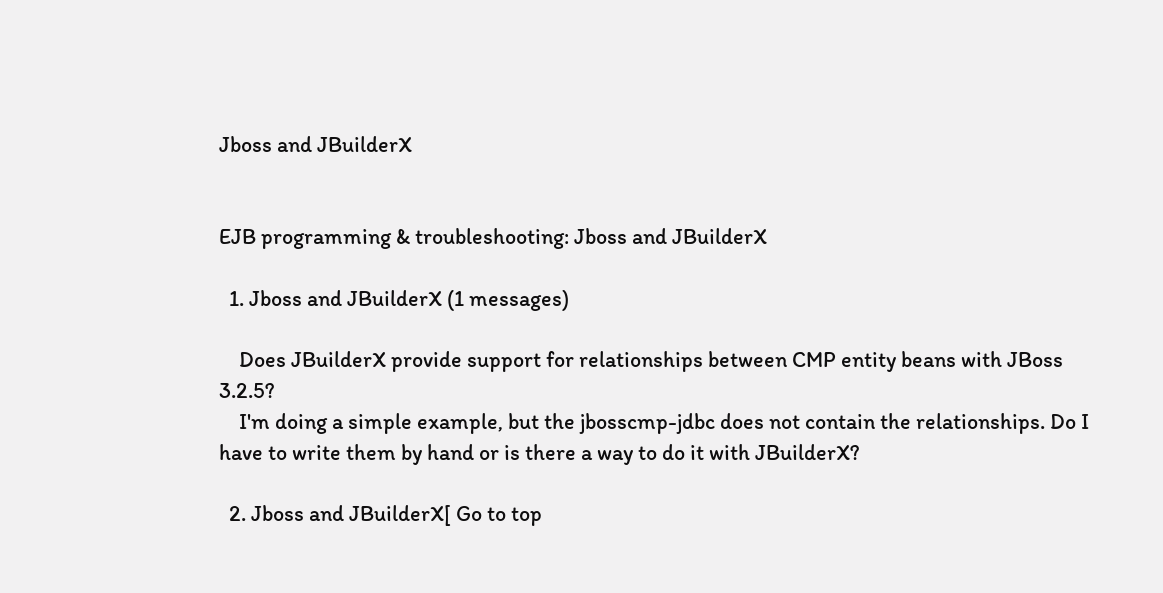Jboss and JBuilderX


EJB programming & troubleshooting: Jboss and JBuilderX

  1. Jboss and JBuilderX (1 messages)

    Does JBuilderX provide support for relationships between CMP entity beans with JBoss 3.2.5?
    I'm doing a simple example, but the jbosscmp-jdbc does not contain the relationships. Do I have to write them by hand or is there a way to do it with JBuilderX?

  2. Jboss and JBuilderX[ Go to top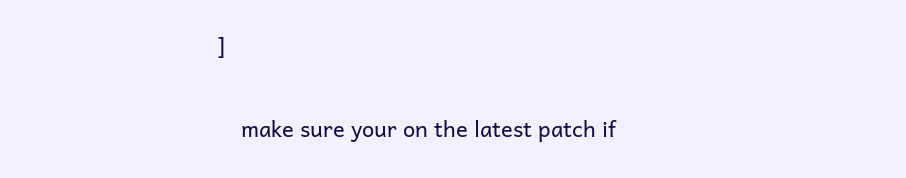]

    make sure your on the latest patch if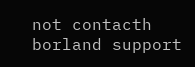not contacth borland support